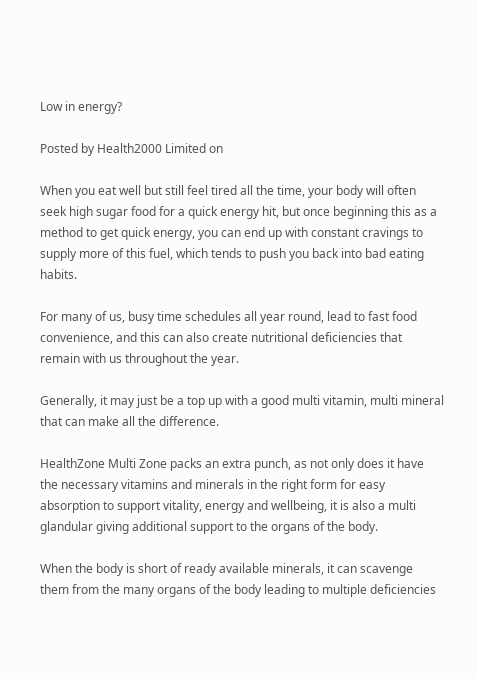Low in energy?

Posted by Health2000 Limited on

When you eat well but still feel tired all the time, your body will often seek high sugar food for a quick energy hit, but once beginning this as a method to get quick energy, you can end up with constant cravings to supply more of this fuel, which tends to push you back into bad eating habits.

For many of us, busy time schedules all year round, lead to fast food convenience, and this can also create nutritional deficiencies that remain with us throughout the year.

Generally, it may just be a top up with a good multi vitamin, multi mineral that can make all the difference.

HealthZone Multi Zone packs an extra punch, as not only does it have the necessary vitamins and minerals in the right form for easy absorption to support vitality, energy and wellbeing, it is also a multi glandular giving additional support to the organs of the body.

When the body is short of ready available minerals, it can scavenge them from the many organs of the body leading to multiple deficiencies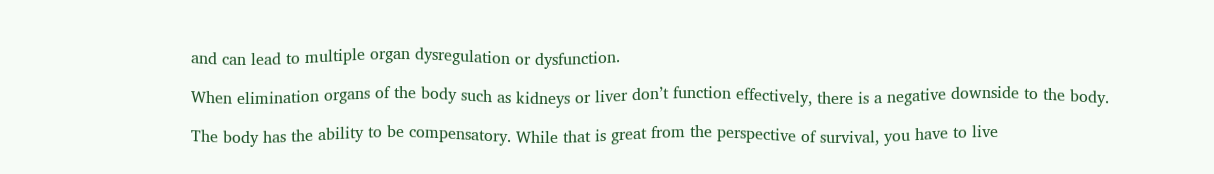and can lead to multiple organ dysregulation or dysfunction.

When elimination organs of the body such as kidneys or liver don’t function effectively, there is a negative downside to the body.

The body has the ability to be compensatory. While that is great from the perspective of survival, you have to live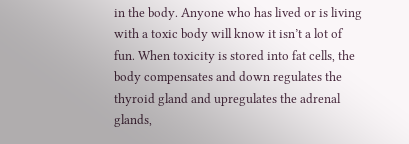in the body. Anyone who has lived or is living with a toxic body will know it isn’t a lot of fun. When toxicity is stored into fat cells, the body compensates and down regulates the thyroid gland and upregulates the adrenal glands,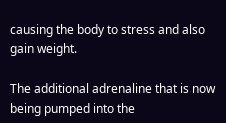causing the body to stress and also gain weight.

The additional adrenaline that is now being pumped into the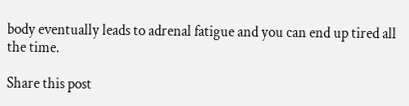body eventually leads to adrenal fatigue and you can end up tired all the time.

Share this post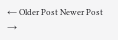← Older Post Newer Post →